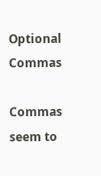Optional Commas

Commas seem to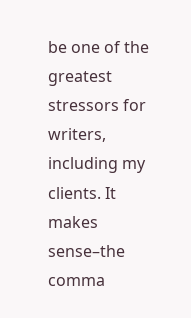be one of the greatest stressors for writers, including my clients. It makes sense–the comma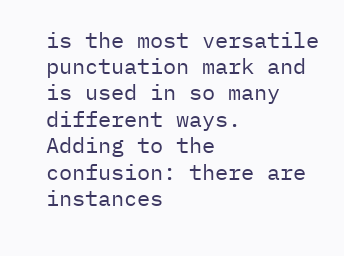is the most versatile punctuation mark and is used in so many different ways.
Adding to the confusion: there are instances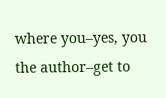where you–yes, you the author–get to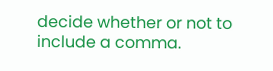decide whether or not to include a comma.